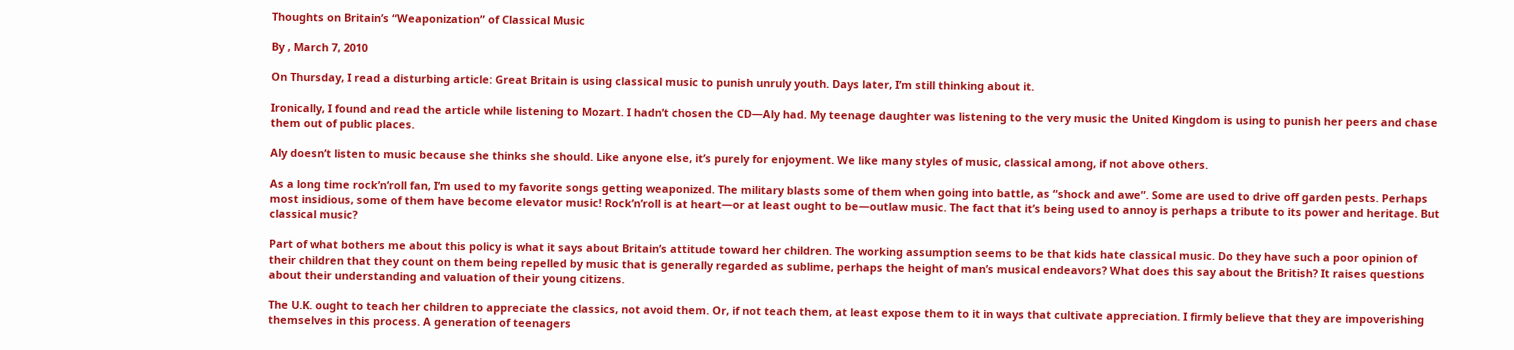Thoughts on Britain’s “Weaponization” of Classical Music

By , March 7, 2010

On Thursday, I read a disturbing article: Great Britain is using classical music to punish unruly youth. Days later, I’m still thinking about it.

Ironically, I found and read the article while listening to Mozart. I hadn’t chosen the CD—Aly had. My teenage daughter was listening to the very music the United Kingdom is using to punish her peers and chase them out of public places.

Aly doesn’t listen to music because she thinks she should. Like anyone else, it’s purely for enjoyment. We like many styles of music, classical among, if not above others.

As a long time rock’n’roll fan, I’m used to my favorite songs getting weaponized. The military blasts some of them when going into battle, as “shock and awe”. Some are used to drive off garden pests. Perhaps most insidious, some of them have become elevator music! Rock’n’roll is at heart—or at least ought to be—outlaw music. The fact that it’s being used to annoy is perhaps a tribute to its power and heritage. But classical music?

Part of what bothers me about this policy is what it says about Britain’s attitude toward her children. The working assumption seems to be that kids hate classical music. Do they have such a poor opinion of their children that they count on them being repelled by music that is generally regarded as sublime, perhaps the height of man’s musical endeavors? What does this say about the British? It raises questions about their understanding and valuation of their young citizens.

The U.K. ought to teach her children to appreciate the classics, not avoid them. Or, if not teach them, at least expose them to it in ways that cultivate appreciation. I firmly believe that they are impoverishing themselves in this process. A generation of teenagers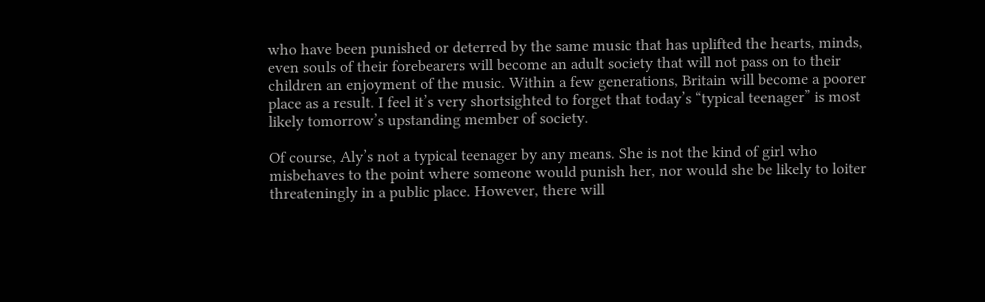who have been punished or deterred by the same music that has uplifted the hearts, minds, even souls of their forebearers will become an adult society that will not pass on to their children an enjoyment of the music. Within a few generations, Britain will become a poorer place as a result. I feel it’s very shortsighted to forget that today’s “typical teenager” is most likely tomorrow’s upstanding member of society.

Of course, Aly’s not a typical teenager by any means. She is not the kind of girl who misbehaves to the point where someone would punish her, nor would she be likely to loiter threateningly in a public place. However, there will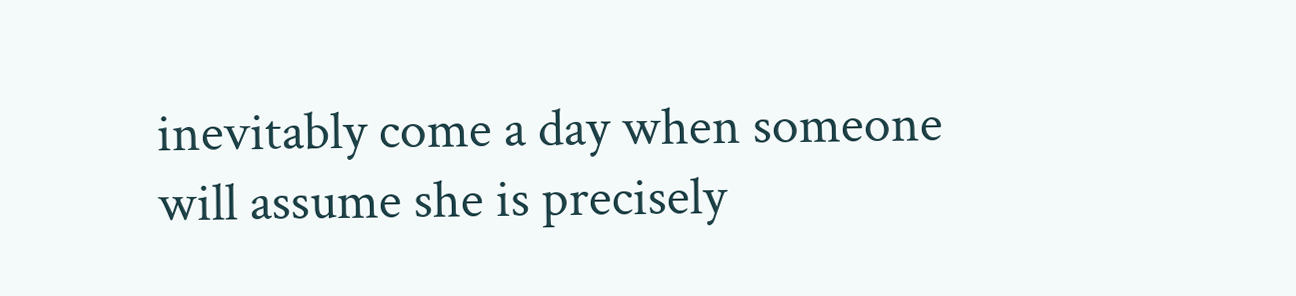inevitably come a day when someone will assume she is precisely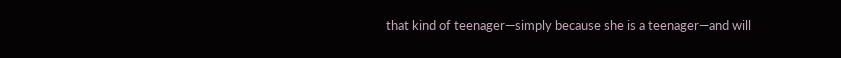that kind of teenager—simply because she is a teenager—and will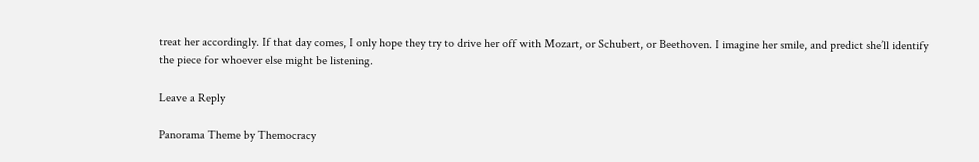treat her accordingly. If that day comes, I only hope they try to drive her off with Mozart, or Schubert, or Beethoven. I imagine her smile, and predict she’ll identify the piece for whoever else might be listening.

Leave a Reply

Panorama Theme by Themocracy